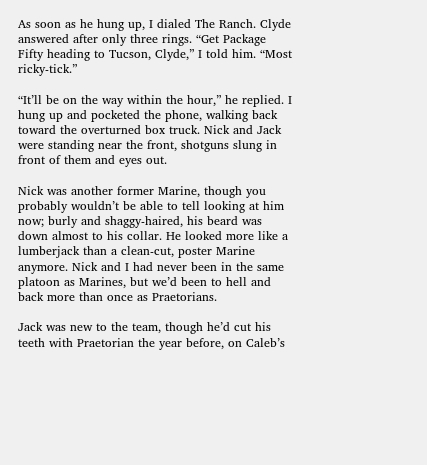As soon as he hung up, I dialed The Ranch. Clyde answered after only three rings. “Get Package Fifty heading to Tucson, Clyde,” I told him. “Most ricky-tick.”

“It’ll be on the way within the hour,” he replied. I hung up and pocketed the phone, walking back toward the overturned box truck. Nick and Jack were standing near the front, shotguns slung in front of them and eyes out.

Nick was another former Marine, though you probably wouldn’t be able to tell looking at him now; burly and shaggy-haired, his beard was down almost to his collar. He looked more like a lumberjack than a clean-cut, poster Marine anymore. Nick and I had never been in the same platoon as Marines, but we’d been to hell and back more than once as Praetorians.

Jack was new to the team, though he’d cut his teeth with Praetorian the year before, on Caleb’s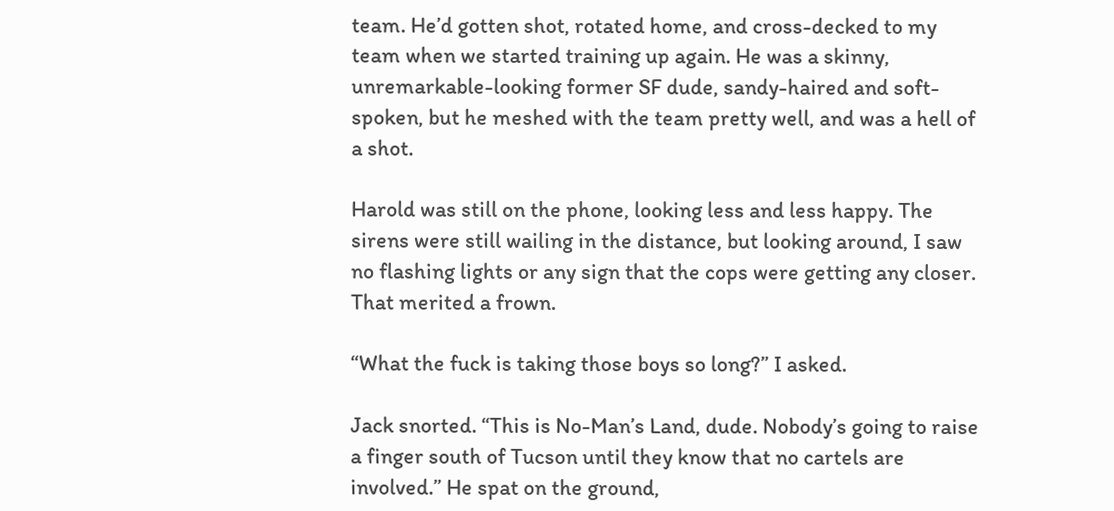team. He’d gotten shot, rotated home, and cross-decked to my team when we started training up again. He was a skinny, unremarkable-looking former SF dude, sandy-haired and soft-spoken, but he meshed with the team pretty well, and was a hell of a shot.

Harold was still on the phone, looking less and less happy. The sirens were still wailing in the distance, but looking around, I saw no flashing lights or any sign that the cops were getting any closer. That merited a frown.

“What the fuck is taking those boys so long?” I asked.

Jack snorted. “This is No-Man’s Land, dude. Nobody’s going to raise a finger south of Tucson until they know that no cartels are involved.” He spat on the ground,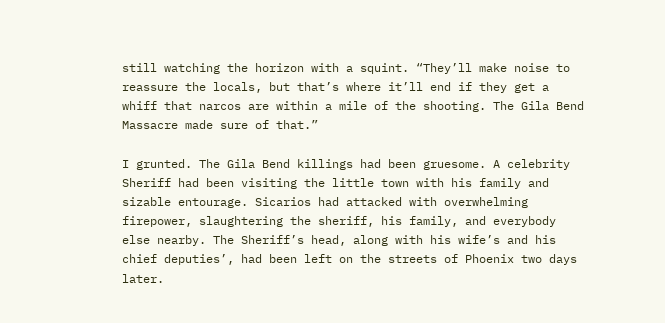still watching the horizon with a squint. “They’ll make noise to reassure the locals, but that’s where it’ll end if they get a whiff that narcos are within a mile of the shooting. The Gila Bend Massacre made sure of that.”

I grunted. The Gila Bend killings had been gruesome. A celebrity Sheriff had been visiting the little town with his family and sizable entourage. Sicarios had attacked with overwhelming firepower, slaughtering the sheriff, his family, and everybody else nearby. The Sheriff’s head, along with his wife’s and his chief deputies’, had been left on the streets of Phoenix two days later.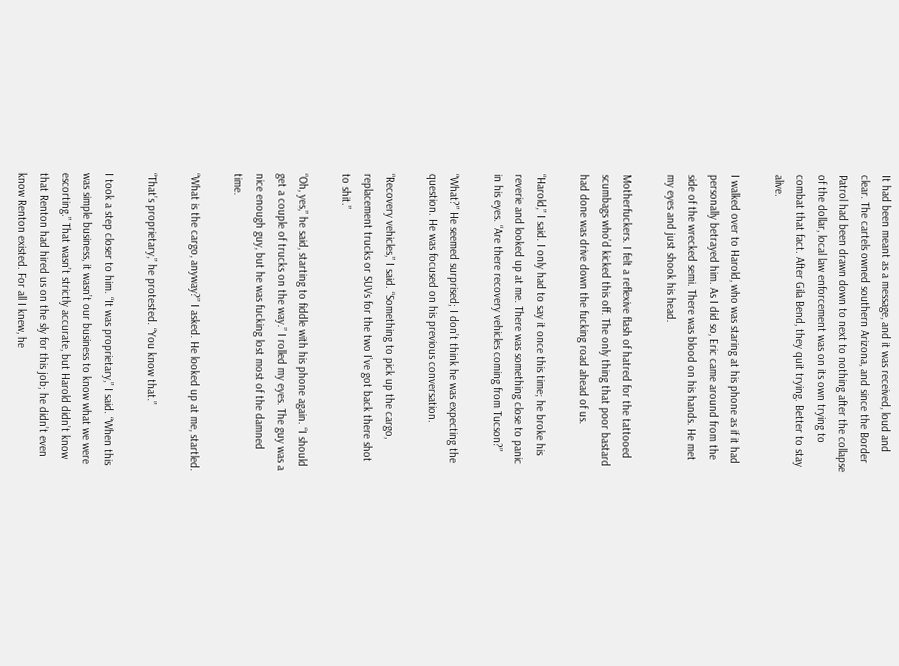It had been meant as a message, and it was received, loud and clear. The cartels owned southern Arizona, and since the Border Patrol had been drawn down to next to nothing after the collapse of the dollar, local law enforcement was on its own trying to combat that fact. After Gila Bend, they quit trying. Better to stay alive.

I walked over to Harold, who was staring at his phone as if it had personally betrayed him. As I did so, Eric came around from the side of the wrecked semi. There was blood on his hands. He met my eyes and just shook his head.

Motherfuckers. I felt a reflexive flash of hatred for the tattooed scumbags who’d kicked this off. The only thing that poor bastard had done was drive down the fucking road ahead of us.

“Harold,” I said. I only had to say it once this time; he broke his reverie and looked up at me. There was something close to panic in his eyes. “Are there recovery vehicles coming from Tucson?”

“What?” He seemed surprised; I don’t think he was expecting the question. He was focused on his previous conversation.

“Recovery vehicles,” I said. “Something to pick up the cargo, replacement trucks or SUVs for the two I’ve got back there shot to shit.”

“Oh, yes,” he said, starting to fiddle with his phone again. “I should get a couple of trucks on the way.” I rolled my eyes. The guy was a nice enough guy, but he was fucking lost most of the damned time.

“What is the cargo, anyway?” I asked. He looked up at me, startled.

“That’s proprietary,” he protested. “You know that.”

I took a step closer to him. “It was proprietary,” I said. “When this was simple business, it wasn’t our business to know what we were escorting.” That wasn’t strictly accurate, but Harold didn’t know that Renton had hired us on the sly for this job; he didn’t even know Renton existed. For all I knew, he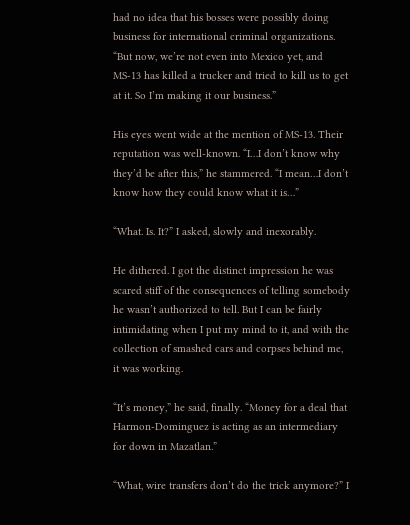had no idea that his bosses were possibly doing business for international criminal organizations. “But now, we’re not even into Mexico yet, and MS-13 has killed a trucker and tried to kill us to get at it. So I’m making it our business.”

His eyes went wide at the mention of MS-13. Their reputation was well-known. “I…I don’t know why they’d be after this,” he stammered. “I mean…I don’t know how they could know what it is…”

“What. Is. It?” I asked, slowly and inexorably.

He dithered. I got the distinct impression he was scared stiff of the consequences of telling somebody he wasn’t authorized to tell. But I can be fairly intimidating when I put my mind to it, and with the collection of smashed cars and corpses behind me, it was working.

“It’s money,” he said, finally. “Money for a deal that Harmon-Dominguez is acting as an intermediary for down in Mazatlan.”

“What, wire transfers don’t do the trick anymore?” I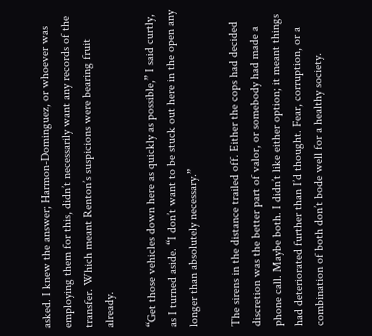asked. I knew the answer; Harmon-Dominguez, or whoever was employing them for this, didn’t necessarily want any records of the transfer. Which meant Renton’s suspicions were bearing fruit already.

“Get those vehicles down here as quickly as possible,” I said curtly, as I turned aside. “I don’t want to be stuck out here in the open any longer than absolutely necessary.”

The sirens in the distance trailed off. Either the cops had decided discretion was the better part of valor, or somebody had made a phone call. Maybe both. I didn’t like either option; it meant things had deteriorated further than I’d thought. Fear, corruption, or a combination of both don’t bode well for a healthy society.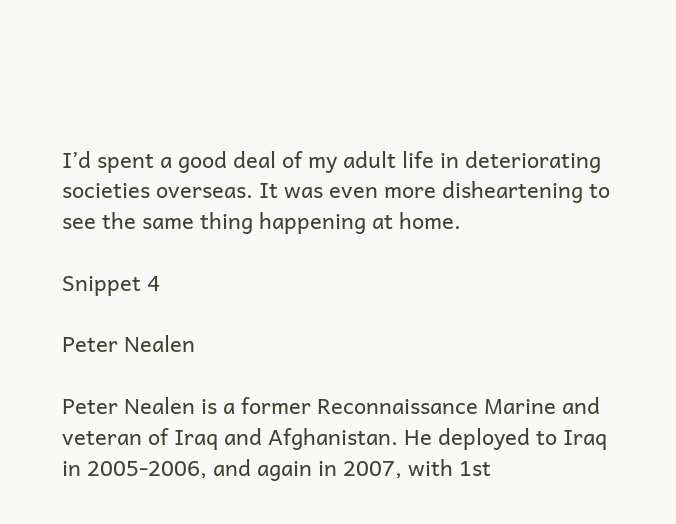I’d spent a good deal of my adult life in deteriorating societies overseas. It was even more disheartening to see the same thing happening at home.

Snippet 4

Peter Nealen

Peter Nealen is a former Reconnaissance Marine and veteran of Iraq and Afghanistan. He deployed to Iraq in 2005-2006, and again in 2007, with 1st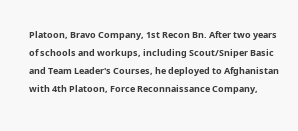Platoon, Bravo Company, 1st Recon Bn. After two years of schools and workups, including Scout/Sniper Basic and Team Leader's Courses, he deployed to Afghanistan with 4th Platoon, Force Reconnaissance Company,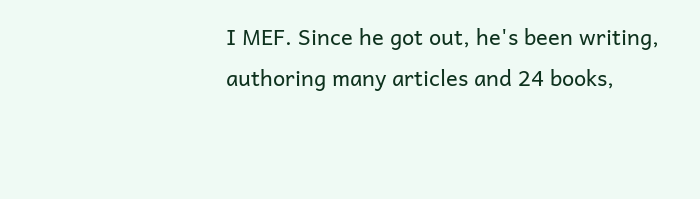I MEF. Since he got out, he's been writing, authoring many articles and 24 books,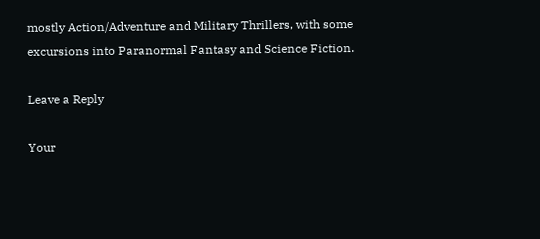mostly Action/Adventure and Military Thrillers, with some excursions into Paranormal Fantasy and Science Fiction.

Leave a Reply

Your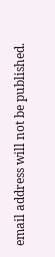email address will not be published.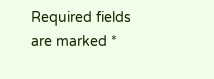Required fields are marked *